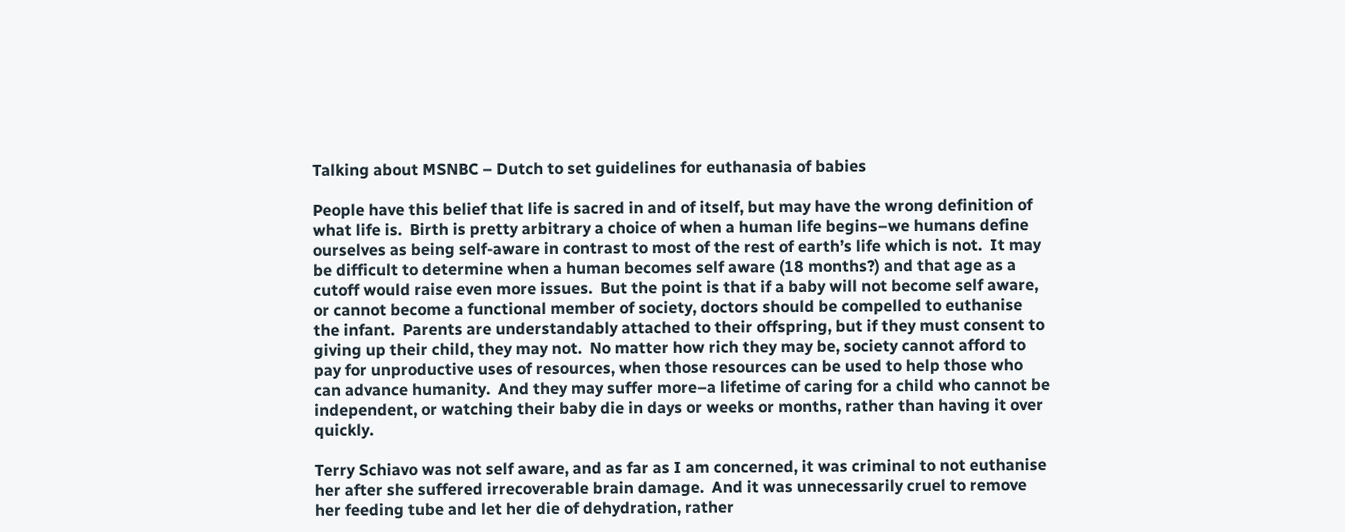Talking about MSNBC – Dutch to set guidelines for euthanasia of babies

People have this belief that life is sacred in and of itself, but may have the wrong definition of what life is.  Birth is pretty arbitrary a choice of when a human life begins–we humans define ourselves as being self-aware in contrast to most of the rest of earth’s life which is not.  It may be difficult to determine when a human becomes self aware (18 months?) and that age as a cutoff would raise even more issues.  But the point is that if a baby will not become self aware, or cannot become a functional member of society, doctors should be compelled to euthanise the infant.  Parents are understandably attached to their offspring, but if they must consent to giving up their child, they may not.  No matter how rich they may be, society cannot afford to pay for unproductive uses of resources, when those resources can be used to help those who can advance humanity.  And they may suffer more–a lifetime of caring for a child who cannot be independent, or watching their baby die in days or weeks or months, rather than having it over quickly.

Terry Schiavo was not self aware, and as far as I am concerned, it was criminal to not euthanise her after she suffered irrecoverable brain damage.  And it was unnecessarily cruel to remove her feeding tube and let her die of dehydration, rather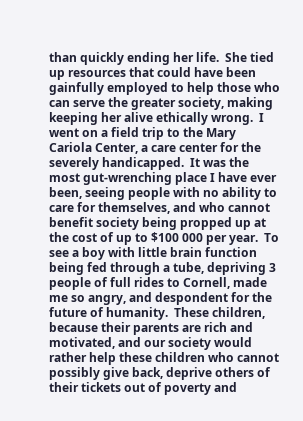than quickly ending her life.  She tied up resources that could have been gainfully employed to help those who can serve the greater society, making keeping her alive ethically wrong.  I went on a field trip to the Mary Cariola Center, a care center for the severely handicapped.  It was the most gut-wrenching place I have ever been, seeing people with no ability to care for themselves, and who cannot benefit society being propped up at the cost of up to $100 000 per year.  To see a boy with little brain function being fed through a tube, depriving 3 people of full rides to Cornell, made me so angry, and despondent for the future of humanity.  These children, because their parents are rich and motivated, and our society would rather help these children who cannot possibly give back, deprive others of their tickets out of poverty and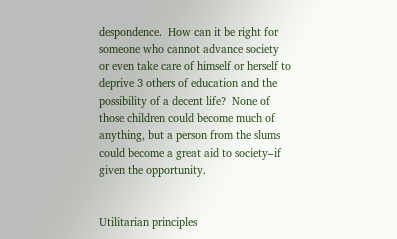despondence.  How can it be right for someone who cannot advance society or even take care of himself or herself to deprive 3 others of education and the possibility of a decent life?  None of those children could become much of anything, but a person from the slums could become a great aid to society–if given the opportunity.


Utilitarian principles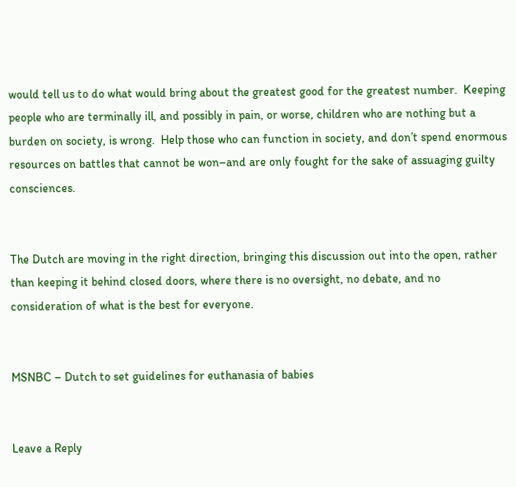would tell us to do what would bring about the greatest good for the greatest number.  Keeping people who are terminally ill, and possibly in pain, or worse, children who are nothing but a burden on society, is wrong.  Help those who can function in society, and don’t spend enormous resources on battles that cannot be won–and are only fought for the sake of assuaging guilty consciences.


The Dutch are moving in the right direction, bringing this discussion out into the open, rather than keeping it behind closed doors, where there is no oversight, no debate, and no consideration of what is the best for everyone.


MSNBC – Dutch to set guidelines for euthanasia of babies


Leave a Reply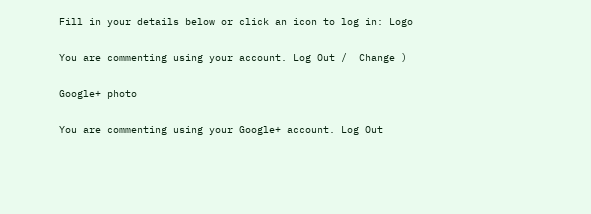Fill in your details below or click an icon to log in: Logo

You are commenting using your account. Log Out /  Change )

Google+ photo

You are commenting using your Google+ account. Log Out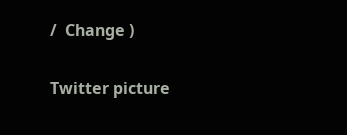/  Change )

Twitter picture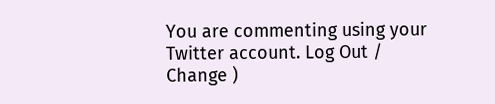You are commenting using your Twitter account. Log Out /  Change )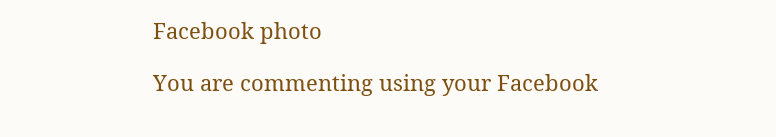Facebook photo

You are commenting using your Facebook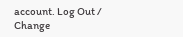account. Log Out /  Change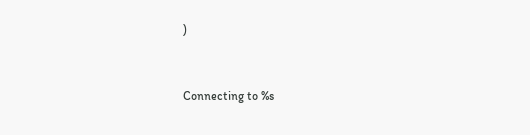)


Connecting to %s